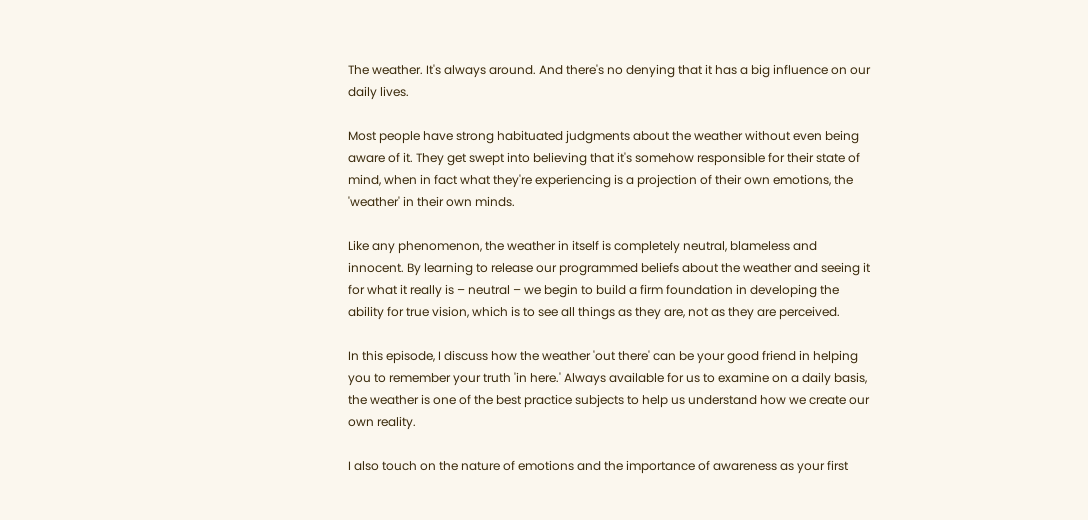The weather. It's always around. And there's no denying that it has a big influence on our daily lives.

Most people have strong habituated judgments about the weather without even being aware of it. They get swept into believing that it's somehow responsible for their state of mind, when in fact what they're experiencing is a projection of their own emotions, the 'weather' in their own minds.

Like any phenomenon, the weather in itself is completely neutral, blameless and innocent. By learning to release our programmed beliefs about the weather and seeing it for what it really is – neutral – we begin to build a firm foundation in developing the ability for true vision, which is to see all things as they are, not as they are perceived.

In this episode, I discuss how the weather 'out there' can be your good friend in helping you to remember your truth 'in here.' Always available for us to examine on a daily basis, the weather is one of the best practice subjects to help us understand how we create our own reality.

I also touch on the nature of emotions and the importance of awareness as your first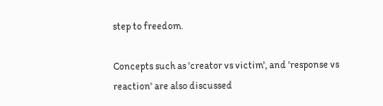step to freedom.

Concepts such as 'creator vs victim', and 'response vs reaction' are also discussed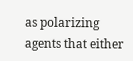as polarizing agents that either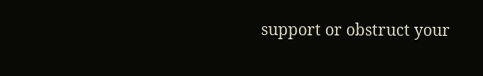support or obstruct your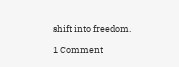shift into freedom.

1 Comment